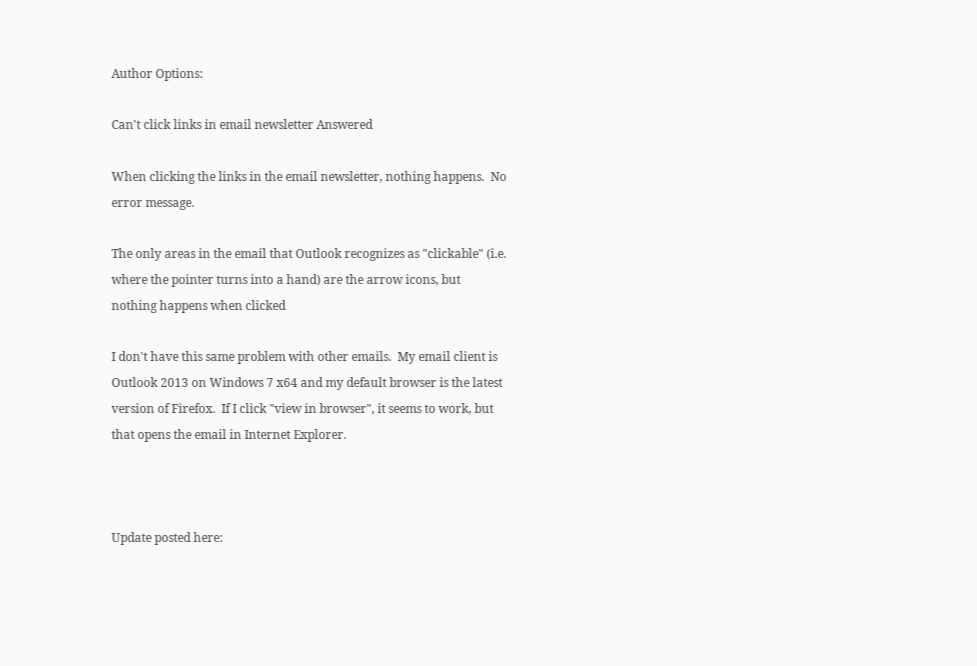Author Options:

Can't click links in email newsletter Answered

When clicking the links in the email newsletter, nothing happens.  No error message.

The only areas in the email that Outlook recognizes as "clickable" (i.e. where the pointer turns into a hand) are the arrow icons, but nothing happens when clicked

I don't have this same problem with other emails.  My email client is Outlook 2013 on Windows 7 x64 and my default browser is the latest version of Firefox.  If I click "view in browser", it seems to work, but that opens the email in Internet Explorer.



Update posted here: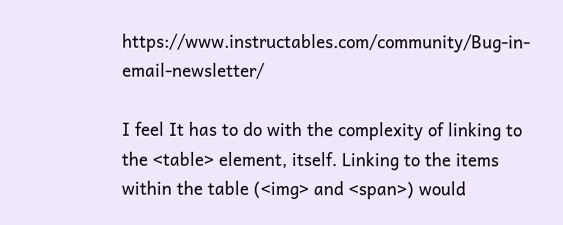https://www.instructables.com/community/Bug-in-email-newsletter/

I feel It has to do with the complexity of linking to the <table> element, itself. Linking to the items within the table (<img> and <span>) would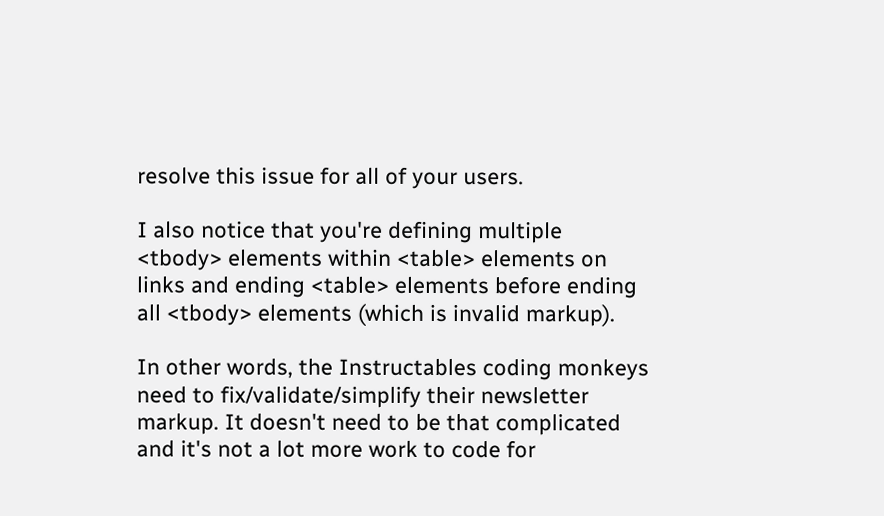resolve this issue for all of your users.

I also notice that you're defining multiple <tbody> elements within <table> elements on links and ending <table> elements before ending all <tbody> elements (which is invalid markup).

In other words, the Instructables coding monkeys need to fix/validate/simplify their newsletter markup. It doesn't need to be that complicated and it's not a lot more work to code for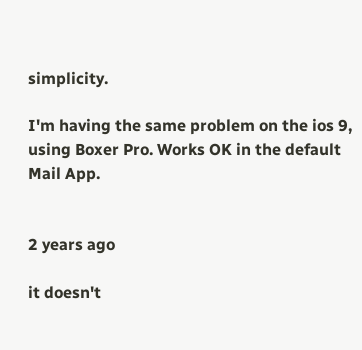simplicity.

I'm having the same problem on the ios 9, using Boxer Pro. Works OK in the default Mail App.


2 years ago

it doesn't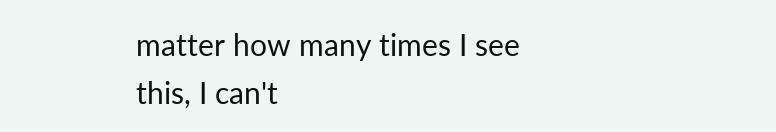matter how many times I see this, I can't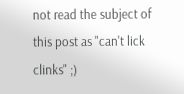not read the subject of this post as "can't lick clinks" ;)